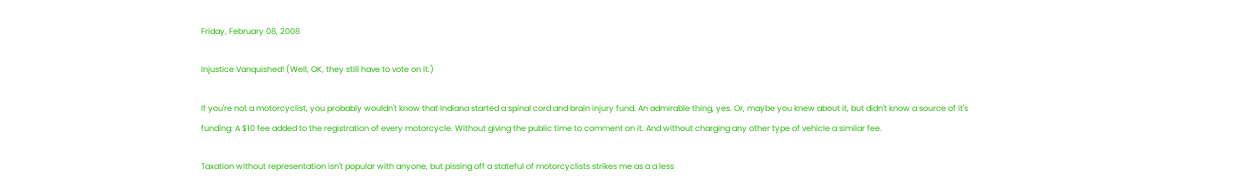Friday, February 08, 2008

Injustice Vanquished! (Well, OK, they still have to vote on it.)

If you're not a motorcyclist, you probably wouldn't know that Indiana started a spinal cord and brain injury fund. An admirable thing, yes. Or, maybe you knew about it, but didn't know a source of it's funding: A $10 fee added to the registration of every motorcycle. Without giving the public time to comment on it. And without charging any other type of vehicle a similar fee.

Taxation without representation isn't popular with anyone, but pissing off a stateful of motorcyclists strikes me as a a less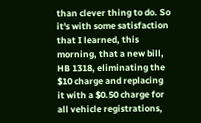than clever thing to do. So it's with some satisfaction that I learned, this morning, that a new bill, HB 1318, eliminating the $10 charge and replacing it with a $0.50 charge for all vehicle registrations,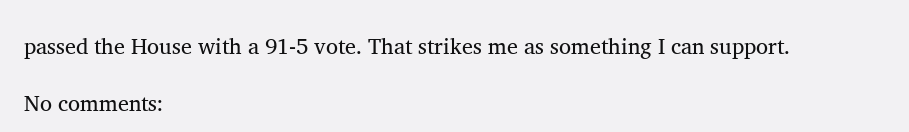passed the House with a 91-5 vote. That strikes me as something I can support.

No comments: